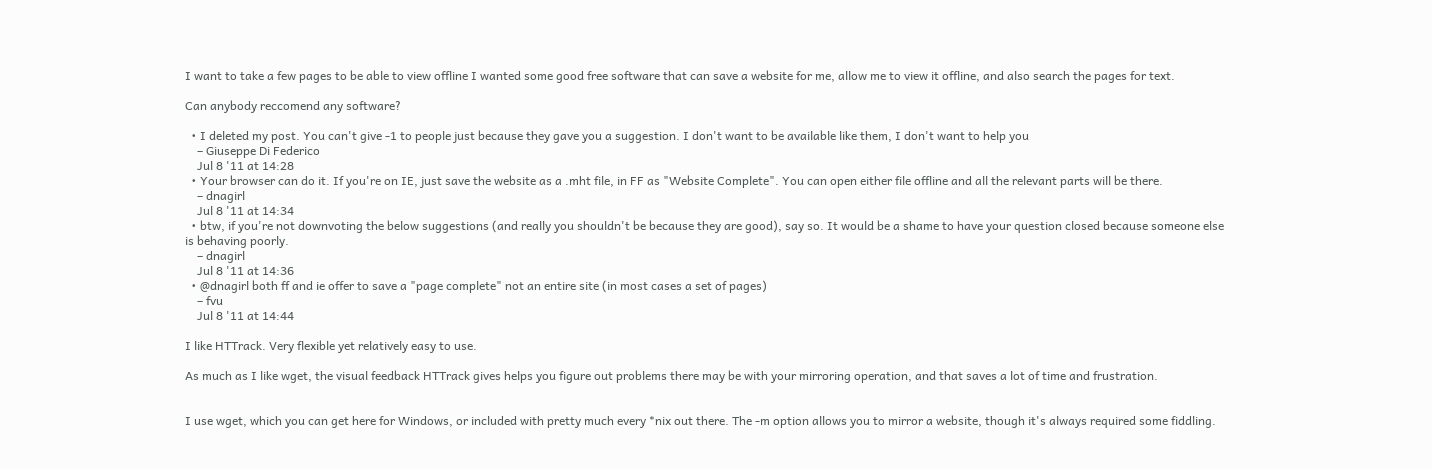I want to take a few pages to be able to view offline I wanted some good free software that can save a website for me, allow me to view it offline, and also search the pages for text.

Can anybody reccomend any software?

  • I deleted my post. You can't give -1 to people just because they gave you a suggestion. I don't want to be available like them, I don't want to help you
    – Giuseppe Di Federico
    Jul 8 '11 at 14:28
  • Your browser can do it. If you're on IE, just save the website as a .mht file, in FF as "Website Complete". You can open either file offline and all the relevant parts will be there.
    – dnagirl
    Jul 8 '11 at 14:34
  • btw, if you're not downvoting the below suggestions (and really you shouldn't be because they are good), say so. It would be a shame to have your question closed because someone else is behaving poorly.
    – dnagirl
    Jul 8 '11 at 14:36
  • @dnagirl both ff and ie offer to save a "page complete" not an entire site (in most cases a set of pages)
    – fvu
    Jul 8 '11 at 14:44

I like HTTrack. Very flexible yet relatively easy to use.

As much as I like wget, the visual feedback HTTrack gives helps you figure out problems there may be with your mirroring operation, and that saves a lot of time and frustration.


I use wget, which you can get here for Windows, or included with pretty much every *nix out there. The -m option allows you to mirror a website, though it's always required some fiddling.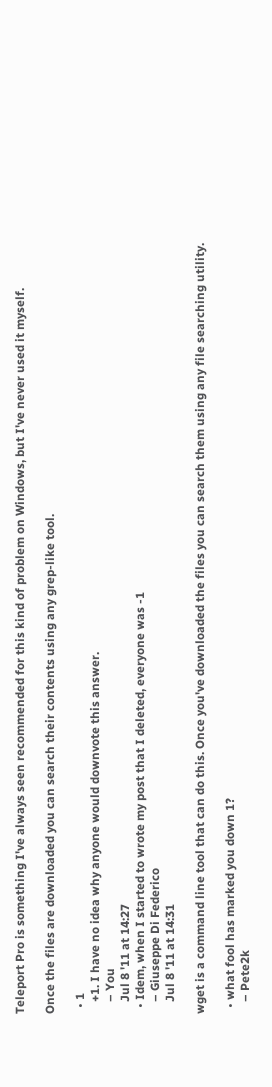Teleport Pro is something I've always seen recommended for this kind of problem on Windows, but I've never used it myself.

Once the files are downloaded you can search their contents using any grep-like tool.

  • 1
    +1. I have no idea why anyone would downvote this answer.
    – You
    Jul 8 '11 at 14:27
  • Idem, when I started to wrote my post that I deleted, everyone was -1
    – Giuseppe Di Federico
    Jul 8 '11 at 14:31

wget is a command line tool that can do this. Once you've downloaded the files you can search them using any file searching utility.

  • what fool has marked you down 1?
    – Pete2k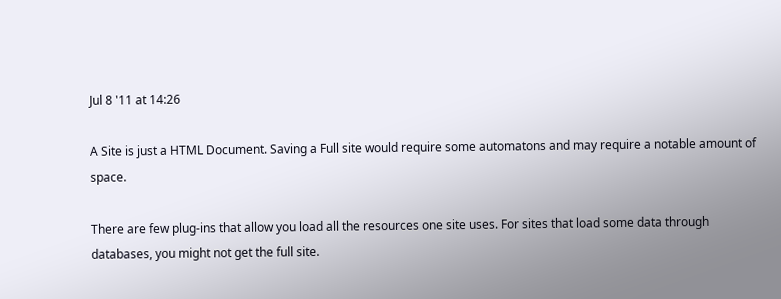Jul 8 '11 at 14:26

A Site is just a HTML Document. Saving a Full site would require some automatons and may require a notable amount of space.

There are few plug-ins that allow you load all the resources one site uses. For sites that load some data through databases, you might not get the full site.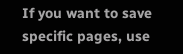If you want to save specific pages, use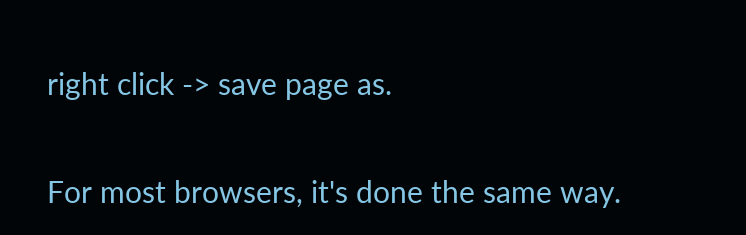right click -> save page as.

For most browsers, it's done the same way.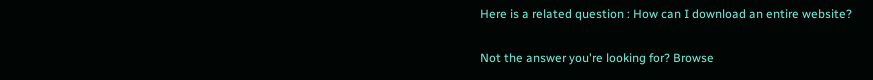Here is a related question : How can I download an entire website?

Not the answer you're looking for? Browse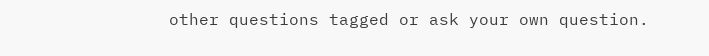other questions tagged or ask your own question.